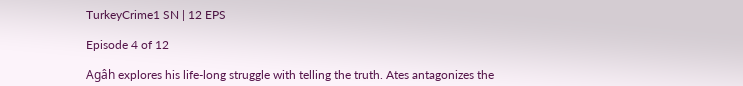TurkeyCrime1 SN | 12 EPS

Episode 4 of 12

Agâh explores his life-long struggle with telling the truth. Ates antagonizes the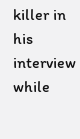killer in his interview while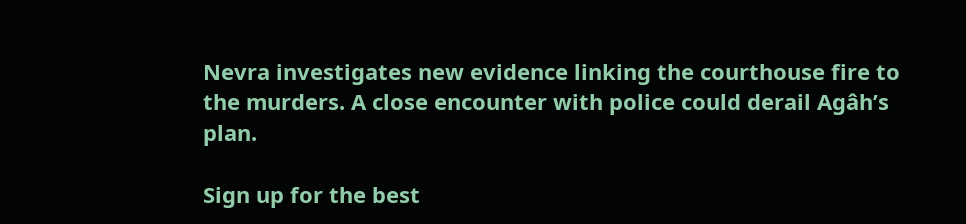Nevra investigates new evidence linking the courthouse fire to the murders. A close encounter with police could derail Agâh’s plan.

Sign up for the best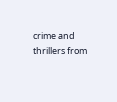crime and thrillers from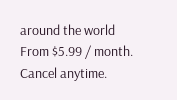around the world
From $5.99 / month. Cancel anytime.